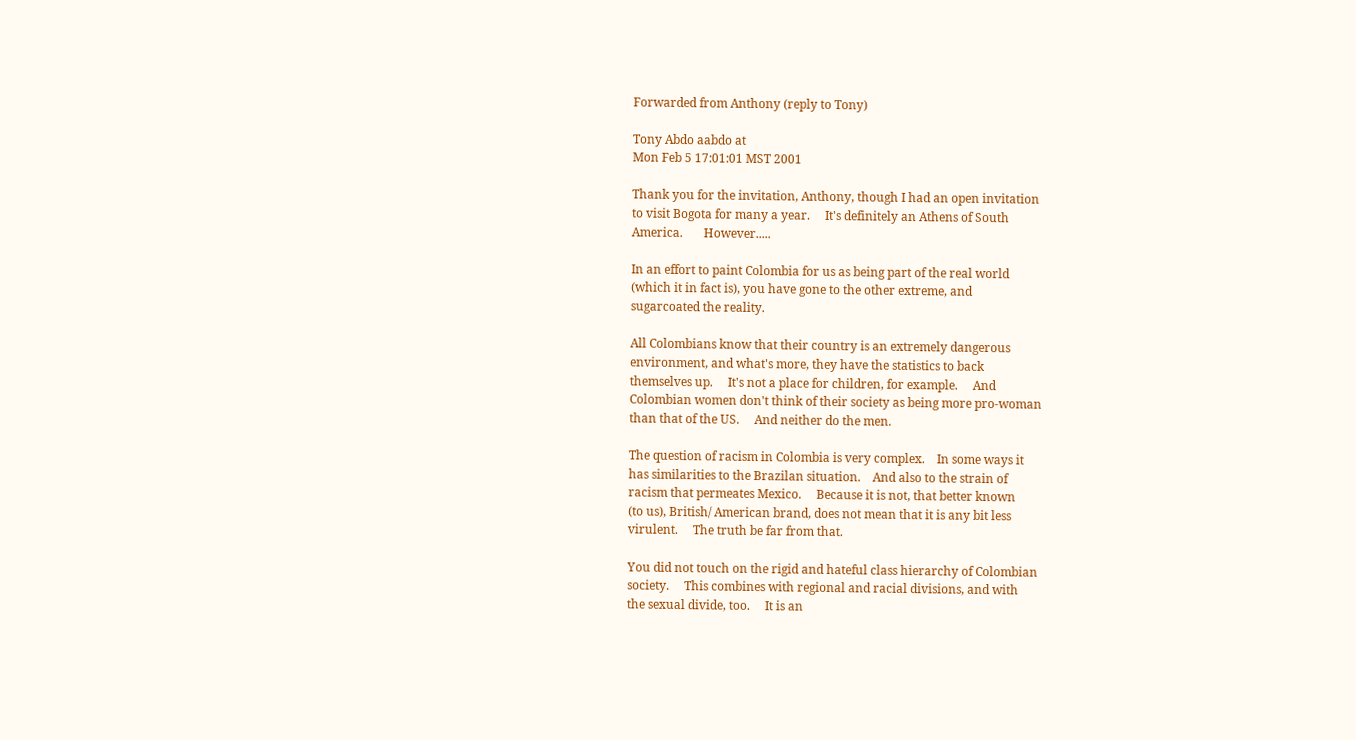Forwarded from Anthony (reply to Tony)

Tony Abdo aabdo at
Mon Feb 5 17:01:01 MST 2001

Thank you for the invitation, Anthony, though I had an open invitation
to visit Bogota for many a year.     It's definitely an Athens of South
America.       However.....

In an effort to paint Colombia for us as being part of the real world
(which it in fact is), you have gone to the other extreme, and
sugarcoated the reality.

All Colombians know that their country is an extremely dangerous
environment, and what's more, they have the statistics to back
themselves up.     It's not a place for children, for example.     And
Colombian women don't think of their society as being more pro-woman
than that of the US.     And neither do the men.

The question of racism in Colombia is very complex.    In some ways it
has similarities to the Brazilan situation.    And also to the strain of
racism that permeates Mexico.     Because it is not, that better known
(to us), British/ American brand, does not mean that it is any bit less
virulent.     The truth be far from that.

You did not touch on the rigid and hateful class hierarchy of Colombian
society.     This combines with regional and racial divisions, and with
the sexual divide, too.     It is an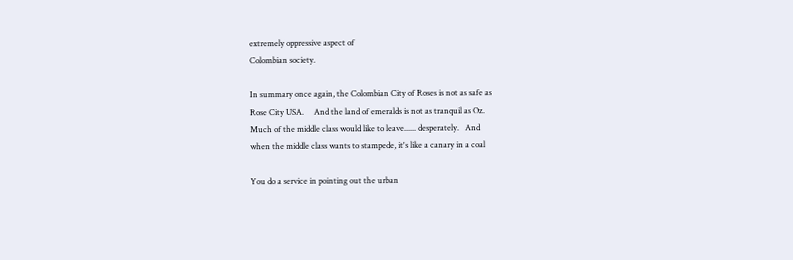extremely oppressive aspect of
Colombian society.

In summary once again, the Colombian City of Roses is not as safe as
Rose City USA.     And the land of emeralds is not as tranquil as Oz.
Much of the middle class would like to leave...... desperately.   And
when the middle class wants to stampede, it's like a canary in a coal

You do a service in pointing out the urban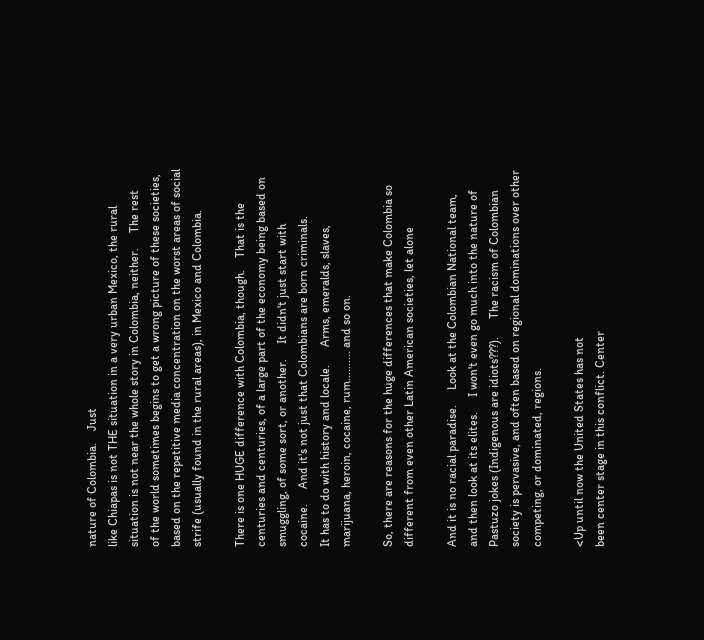nature of Colombia.    Just
like Chiapas is not THE situation in a very urban Mexico, the rural
situation is not near the whole story in Colombia, neither.     The rest
of the world sometimes begins to get a wrong picture of these societies,
based on the repetitive media concentration on the worst areas of social
strife (usually found in the rural areas), in Mexico and Colombia.

There is one HUGE difference with Colombia, though.    That is the
centuries and centuries, of a large part of the economy being based on
smuggling, of some sort, or another.     It didn't just start with
cocaine.     And it's not just that Colombians are born criminals.
It has to do with history and locale.      Arms, emeralds, slaves,
marijuana, heroin, cocaine, rum.......... and so on.

So, there are reasons for the huge differences that make Colombia so
different from even other Latin American societies, let alone

And it is no racial paradise.     Look at the Colombian National team,
and then look at its elites.     I won't even go much into the nature of
Pastuzo jokes (Indigenous are idiots???).      The racism of Colombian
society is pervasive, and often based on regional dominations over other
competing, or dominated, regions.

<Up until now the United States has not
been center stage in this conflict. Center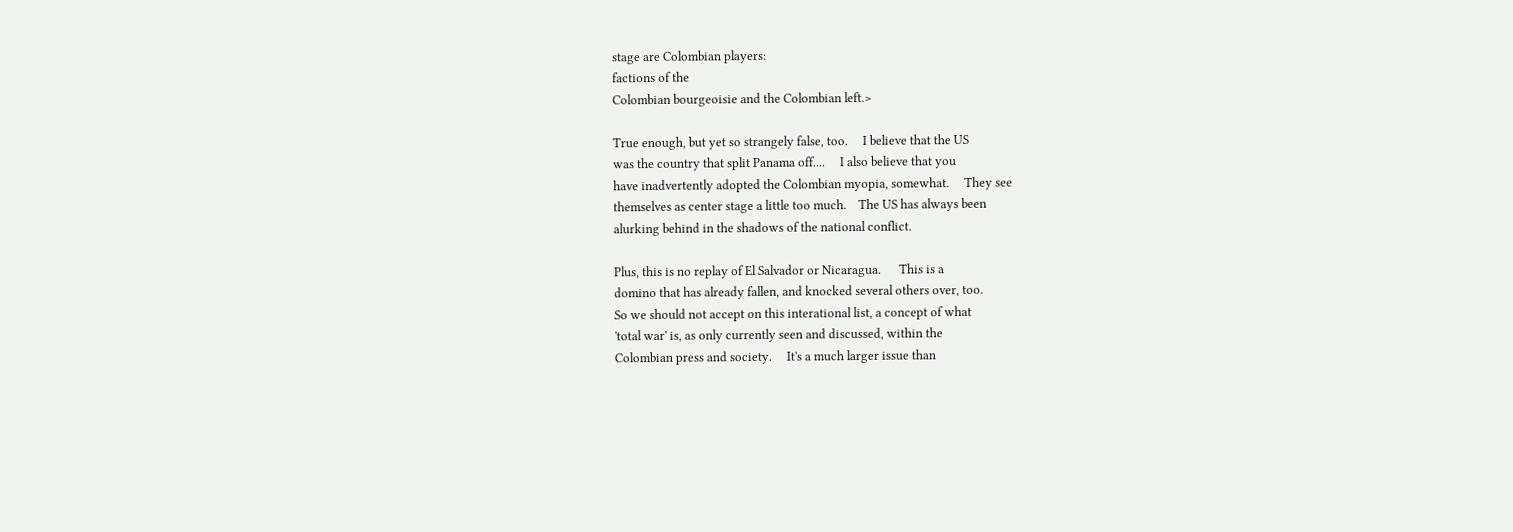stage are Colombian players:
factions of the
Colombian bourgeoisie and the Colombian left.>

True enough, but yet so strangely false, too.     I believe that the US
was the country that split Panama off....     I also believe that you
have inadvertently adopted the Colombian myopia, somewhat.     They see
themselves as center stage a little too much.    The US has always been
alurking behind in the shadows of the national conflict.

Plus, this is no replay of El Salvador or Nicaragua.      This is a
domino that has already fallen, and knocked several others over, too.
So we should not accept on this interational list, a concept of what
'total war' is, as only currently seen and discussed, within the
Colombian press and society.     It's a much larger issue than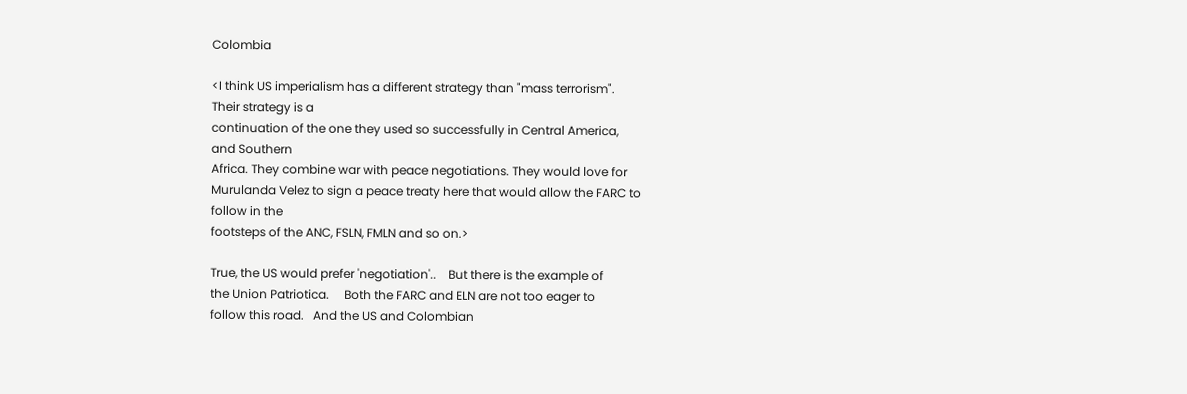Colombia

<I think US imperialism has a different strategy than "mass terrorism".
Their strategy is a
continuation of the one they used so successfully in Central America,
and Southern
Africa. They combine war with peace negotiations. They would love for
Murulanda Velez to sign a peace treaty here that would allow the FARC to
follow in the
footsteps of the ANC, FSLN, FMLN and so on.>

True, the US would prefer 'negotiation'..    But there is the example of
the Union Patriotica.     Both the FARC and ELN are not too eager to
follow this road.   And the US and Colombian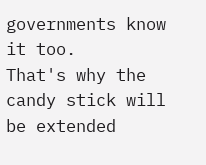governments know it too.
That's why the candy stick will be extended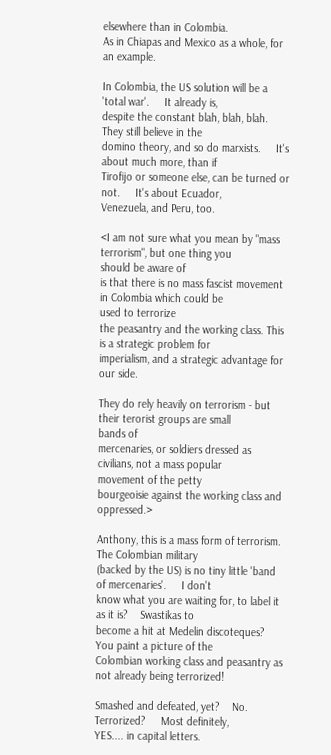elsewhere than in Colombia.
As in Chiapas and Mexico as a whole, for an example.

In Colombia, the US solution will be a 'total war'.     It already is,
despite the constant blah, blah, blah.      They still believe in the
domino theory, and so do marxists.     It's about much more, than if
Tirofijo or someone else, can be turned or not.     It's about Ecuador,
Venezuela, and Peru, too.

<I am not sure what you mean by "mass terrorism", but one thing you
should be aware of
is that there is no mass fascist movement in Colombia which could be
used to terrorize
the peasantry and the working class. This is a strategic problem for
imperialism, and a strategic advantage for our side.

They do rely heavily on terrorism - but their terorist groups are small
bands of
mercenaries, or soldiers dressed as civilians, not a mass popular
movement of the petty
bourgeoisie against the working class and oppressed.>

Anthony, this is a mass form of terrorism.     The Colombian military
(backed by the US) is no tiny little 'band of mercenaries'.     I don't
know what you are waiting for, to label it as it is?    Swastikas to
become a hit at Medelin discoteques?     You paint a picture of the
Colombian working class and peasantry as not already being terrorized!

Smashed and defeated, yet?    No.     Terrorized?     Most definitely,
YES.... in capital letters.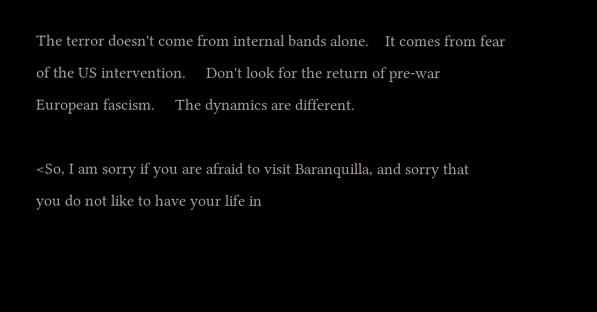The terror doesn't come from internal bands alone.    It comes from fear
of the US intervention.     Don't look for the return of pre-war
European fascism.     The dynamics are different.

<So, I am sorry if you are afraid to visit Baranquilla, and sorry that
you do not like to have your life in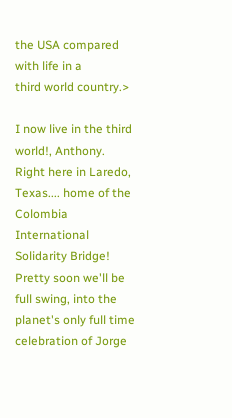the USA compared with life in a
third world country.>

I now live in the third world!, Anthony.      Right here in Laredo,
Texas.... home of the Colombia International Solidarity Bridge!
Pretty soon we'll be full swing, into the planet's only full time
celebration of Jorge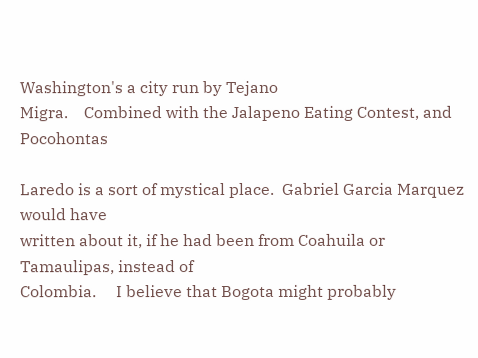Washington's a city run by Tejano
Migra.    Combined with the Jalapeno Eating Contest, and Pocohontas

Laredo is a sort of mystical place.  Gabriel Garcia Marquez would have
written about it, if he had been from Coahuila or Tamaulipas, instead of
Colombia.     I believe that Bogota might probably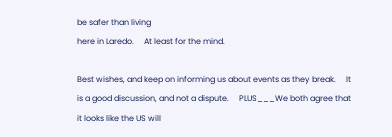be safer than living
here in Laredo.     At least for the mind.

Best wishes, and keep on informing us about events as they break.     It
is a good discussion, and not a dispute.     PLUS___We both agree that
it looks like the US will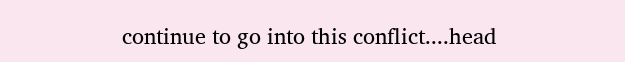continue to go into this conflict....head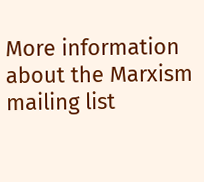More information about the Marxism mailing list